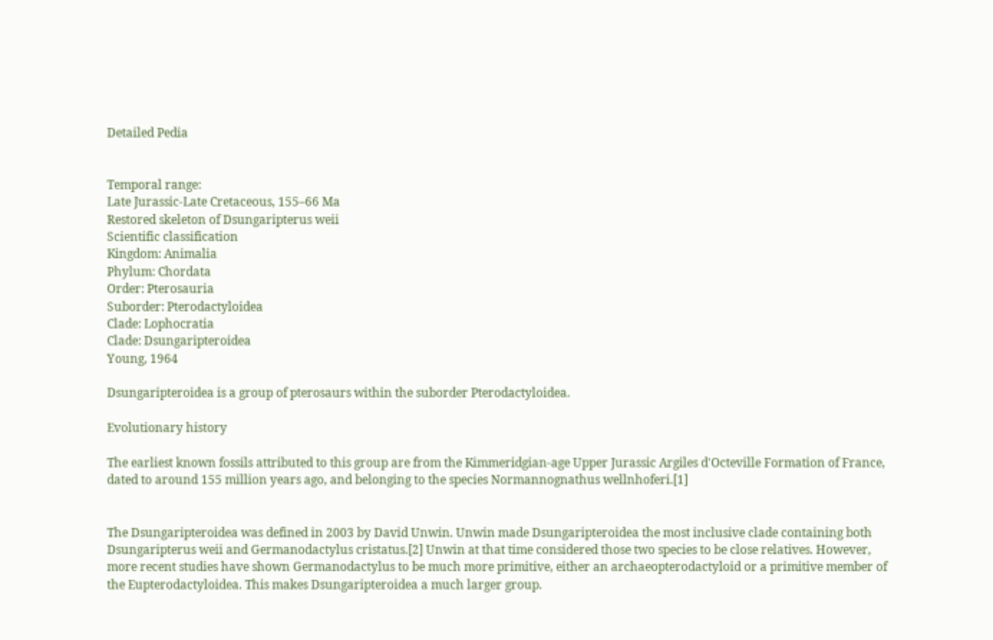Detailed Pedia


Temporal range:
Late Jurassic-Late Cretaceous, 155–66 Ma
Restored skeleton of Dsungaripterus weii
Scientific classification
Kingdom: Animalia
Phylum: Chordata
Order: Pterosauria
Suborder: Pterodactyloidea
Clade: Lophocratia
Clade: Dsungaripteroidea
Young, 1964

Dsungaripteroidea is a group of pterosaurs within the suborder Pterodactyloidea.

Evolutionary history

The earliest known fossils attributed to this group are from the Kimmeridgian-age Upper Jurassic Argiles d'Octeville Formation of France, dated to around 155 million years ago, and belonging to the species Normannognathus wellnhoferi.[1]


The Dsungaripteroidea was defined in 2003 by David Unwin. Unwin made Dsungaripteroidea the most inclusive clade containing both Dsungaripterus weii and Germanodactylus cristatus.[2] Unwin at that time considered those two species to be close relatives. However, more recent studies have shown Germanodactylus to be much more primitive, either an archaeopterodactyloid or a primitive member of the Eupterodactyloidea. This makes Dsungaripteroidea a much larger group.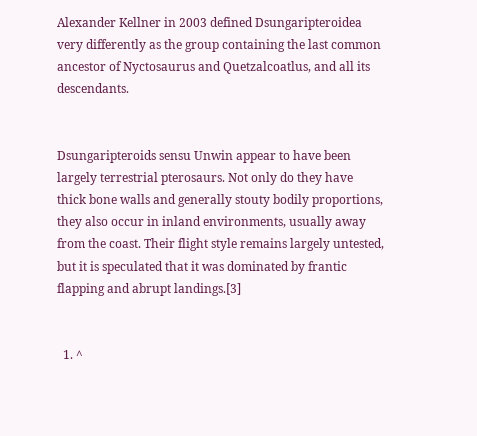Alexander Kellner in 2003 defined Dsungaripteroidea very differently as the group containing the last common ancestor of Nyctosaurus and Quetzalcoatlus, and all its descendants.


Dsungaripteroids sensu Unwin appear to have been largely terrestrial pterosaurs. Not only do they have thick bone walls and generally stouty bodily proportions, they also occur in inland environments, usually away from the coast. Their flight style remains largely untested, but it is speculated that it was dominated by frantic flapping and abrupt landings.[3]


  1. ^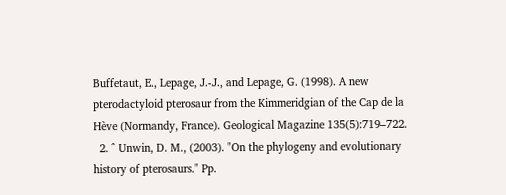Buffetaut, E., Lepage, J.-J., and Lepage, G. (1998). A new pterodactyloid pterosaur from the Kimmeridgian of the Cap de la Hève (Normandy, France). Geological Magazine 135(5):719–722.
  2. ^ Unwin, D. M., (2003). "On the phylogeny and evolutionary history of pterosaurs." Pp.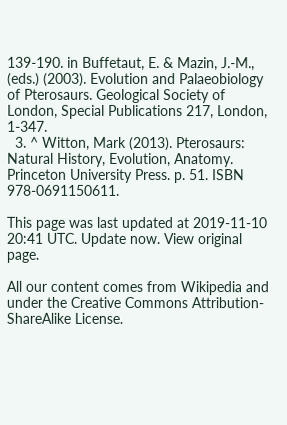139-190. in Buffetaut, E. & Mazin, J.-M., (eds.) (2003). Evolution and Palaeobiology of Pterosaurs. Geological Society of London, Special Publications 217, London, 1-347.
  3. ^ Witton, Mark (2013). Pterosaurs: Natural History, Evolution, Anatomy. Princeton University Press. p. 51. ISBN 978-0691150611.

This page was last updated at 2019-11-10 20:41 UTC. Update now. View original page.

All our content comes from Wikipedia and under the Creative Commons Attribution-ShareAlike License.